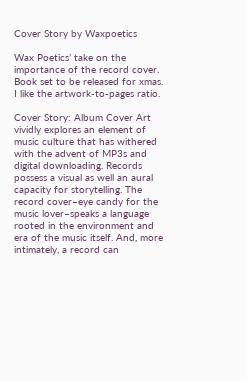Cover Story by Waxpoetics

Wax Poetics’ take on the importance of the record cover. Book set to be released for xmas. I like the artwork-to-pages ratio.

Cover Story: Album Cover Art vividly explores an element of music culture that has withered with the advent of MP3s and digital downloading. Records possess a visual as well an aural capacity for storytelling. The record cover–eye candy for the music lover–speaks a language rooted in the environment and era of the music itself. And, more intimately, a record can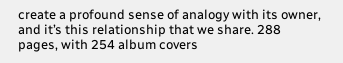create a profound sense of analogy with its owner, and it’s this relationship that we share. 288 pages, with 254 album covers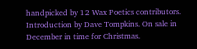handpicked by 12 Wax Poetics contributors. Introduction by Dave Tompkins. On sale in December in time for Christmas.